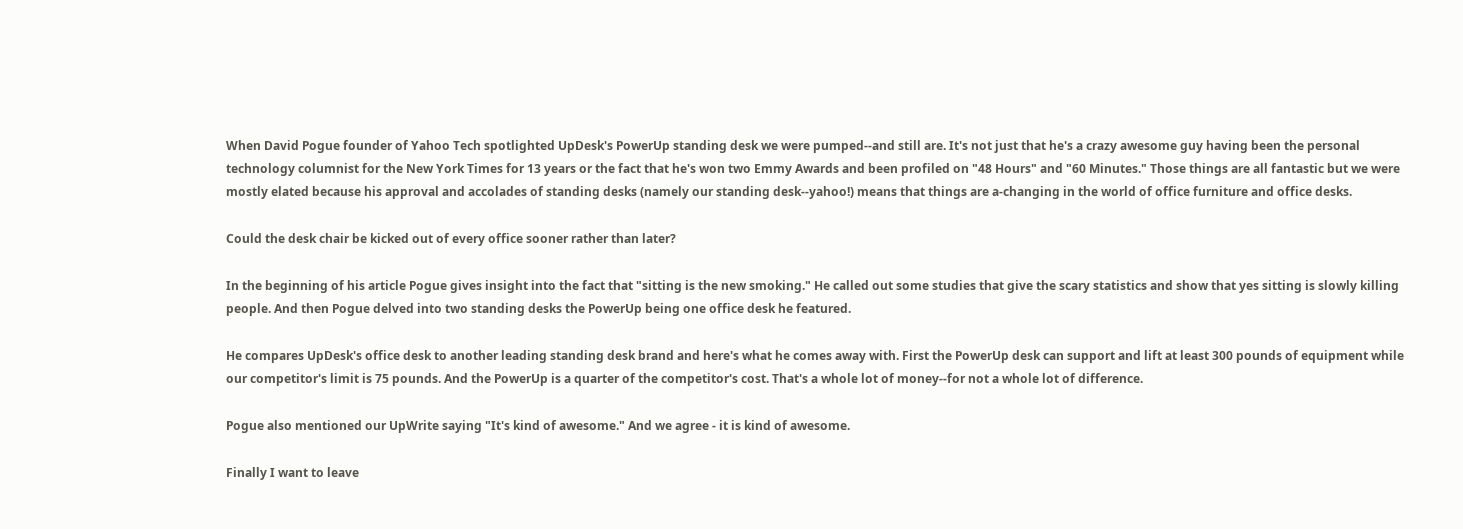When David Pogue founder of Yahoo Tech spotlighted UpDesk's PowerUp standing desk we were pumped--and still are. It's not just that he's a crazy awesome guy having been the personal technology columnist for the New York Times for 13 years or the fact that he's won two Emmy Awards and been profiled on "48 Hours" and "60 Minutes." Those things are all fantastic but we were mostly elated because his approval and accolades of standing desks (namely our standing desk--yahoo!) means that things are a-changing in the world of office furniture and office desks.

Could the desk chair be kicked out of every office sooner rather than later?

In the beginning of his article Pogue gives insight into the fact that "sitting is the new smoking." He called out some studies that give the scary statistics and show that yes sitting is slowly killing people. And then Pogue delved into two standing desks the PowerUp being one office desk he featured.

He compares UpDesk's office desk to another leading standing desk brand and here's what he comes away with. First the PowerUp desk can support and lift at least 300 pounds of equipment while our competitor's limit is 75 pounds. And the PowerUp is a quarter of the competitor's cost. That's a whole lot of money--for not a whole lot of difference.

Pogue also mentioned our UpWrite saying "It's kind of awesome." And we agree - it is kind of awesome.

Finally I want to leave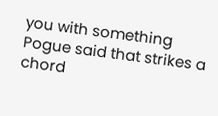you with something Pogue said that strikes a chord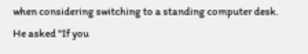when considering switching to a standing computer desk. He asked "If you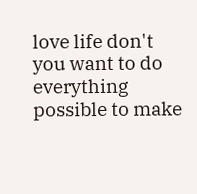love life don't you want to do everything possible to make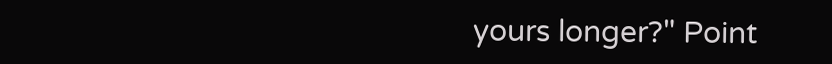yours longer?" Point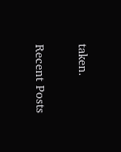taken.

Recent Posts